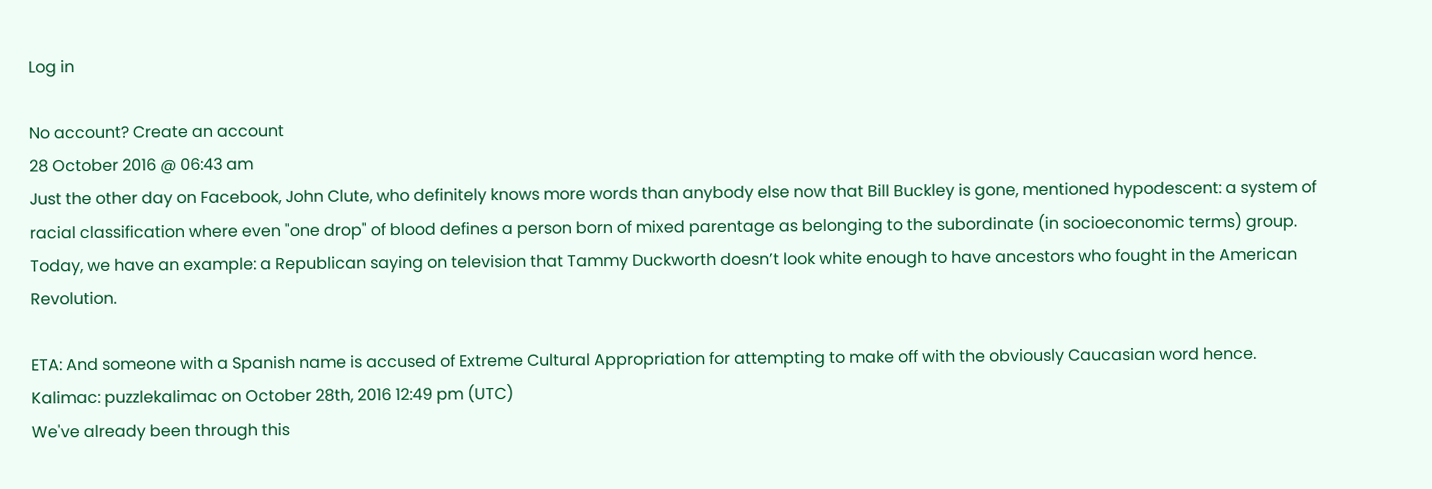Log in

No account? Create an account
28 October 2016 @ 06:43 am
Just the other day on Facebook, John Clute, who definitely knows more words than anybody else now that Bill Buckley is gone, mentioned hypodescent: a system of racial classification where even "one drop" of blood defines a person born of mixed parentage as belonging to the subordinate (in socioeconomic terms) group. Today, we have an example: a Republican saying on television that Tammy Duckworth doesn’t look white enough to have ancestors who fought in the American Revolution.

ETA: And someone with a Spanish name is accused of Extreme Cultural Appropriation for attempting to make off with the obviously Caucasian word hence.
Kalimac: puzzlekalimac on October 28th, 2016 12:49 pm (UTC)
We've already been through this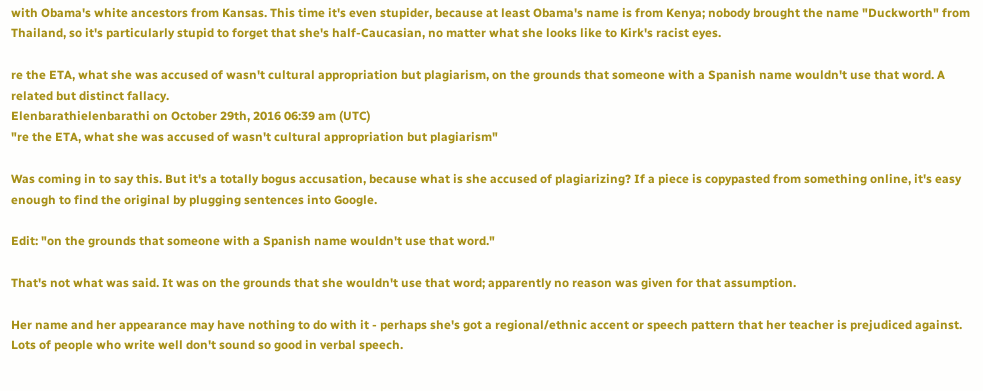with Obama's white ancestors from Kansas. This time it's even stupider, because at least Obama's name is from Kenya; nobody brought the name "Duckworth" from Thailand, so it's particularly stupid to forget that she's half-Caucasian, no matter what she looks like to Kirk's racist eyes.

re the ETA, what she was accused of wasn't cultural appropriation but plagiarism, on the grounds that someone with a Spanish name wouldn't use that word. A related but distinct fallacy.
Elenbarathielenbarathi on October 29th, 2016 06:39 am (UTC)
"re the ETA, what she was accused of wasn't cultural appropriation but plagiarism"

Was coming in to say this. But it's a totally bogus accusation, because what is she accused of plagiarizing? If a piece is copypasted from something online, it's easy enough to find the original by plugging sentences into Google.

Edit: "on the grounds that someone with a Spanish name wouldn't use that word."

That's not what was said. It was on the grounds that she wouldn't use that word; apparently no reason was given for that assumption.

Her name and her appearance may have nothing to do with it - perhaps she's got a regional/ethnic accent or speech pattern that her teacher is prejudiced against. Lots of people who write well don't sound so good in verbal speech.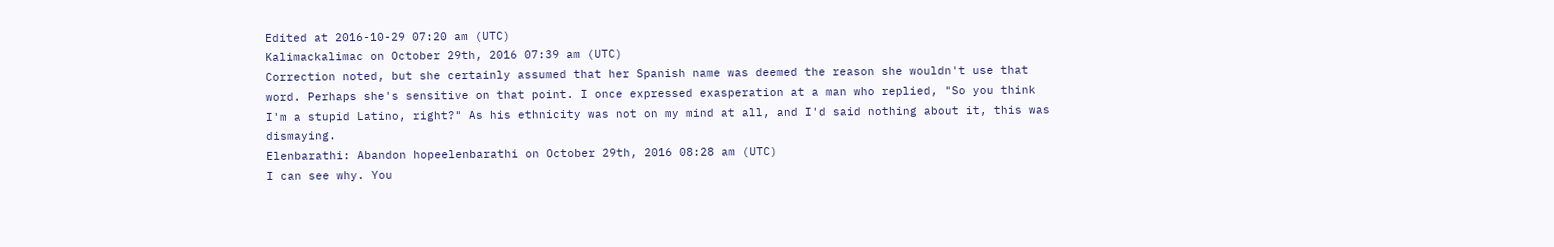Edited at 2016-10-29 07:20 am (UTC)
Kalimackalimac on October 29th, 2016 07:39 am (UTC)
Correction noted, but she certainly assumed that her Spanish name was deemed the reason she wouldn't use that word. Perhaps she's sensitive on that point. I once expressed exasperation at a man who replied, "So you think I'm a stupid Latino, right?" As his ethnicity was not on my mind at all, and I'd said nothing about it, this was dismaying.
Elenbarathi: Abandon hopeelenbarathi on October 29th, 2016 08:28 am (UTC)
I can see why. You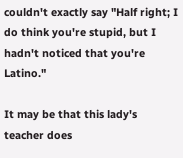couldn't exactly say "Half right; I do think you're stupid, but I hadn't noticed that you're Latino."

It may be that this lady's teacher does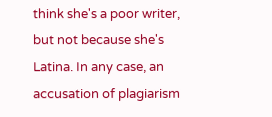think she's a poor writer, but not because she's Latina. In any case, an accusation of plagiarism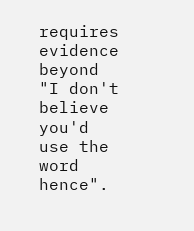requires evidence beyond "I don't believe you'd use the word hence".